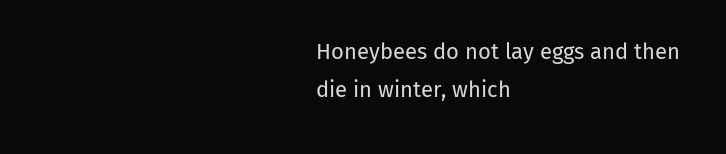Honeybees do not lay eggs and then die in winter, which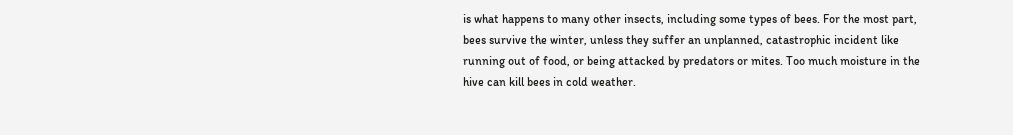is what happens to many other insects, including some types of bees. For the most part, bees survive the winter, unless they suffer an unplanned, catastrophic incident like running out of food, or being attacked by predators or mites. Too much moisture in the hive can kill bees in cold weather.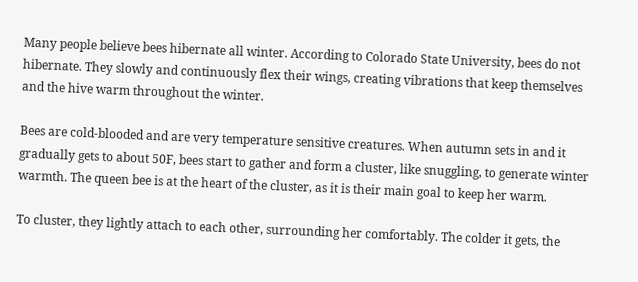Many people believe bees hibernate all winter. According to Colorado State University, bees do not hibernate. They slowly and continuously flex their wings, creating vibrations that keep themselves and the hive warm throughout the winter.

Bees are cold-blooded and are very temperature sensitive creatures. When autumn sets in and it gradually gets to about 50F, bees start to gather and form a cluster, like snuggling, to generate winter warmth. The queen bee is at the heart of the cluster, as it is their main goal to keep her warm.

To cluster, they lightly attach to each other, surrounding her comfortably. The colder it gets, the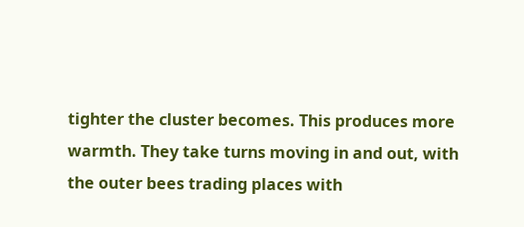tighter the cluster becomes. This produces more warmth. They take turns moving in and out, with the outer bees trading places with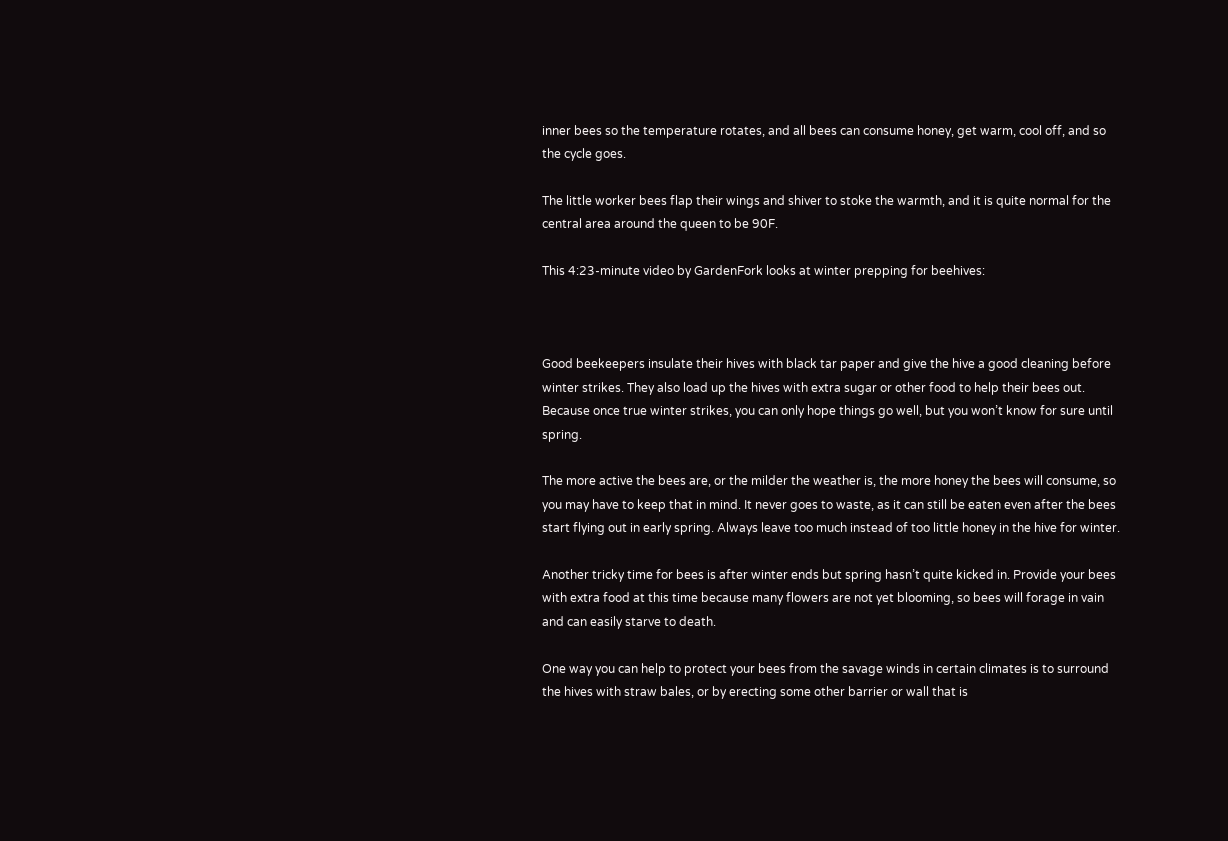inner bees so the temperature rotates, and all bees can consume honey, get warm, cool off, and so the cycle goes.

The little worker bees flap their wings and shiver to stoke the warmth, and it is quite normal for the central area around the queen to be 90F.

This 4:23-minute video by GardenFork looks at winter prepping for beehives:



Good beekeepers insulate their hives with black tar paper and give the hive a good cleaning before winter strikes. They also load up the hives with extra sugar or other food to help their bees out. Because once true winter strikes, you can only hope things go well, but you won’t know for sure until spring.

The more active the bees are, or the milder the weather is, the more honey the bees will consume, so you may have to keep that in mind. It never goes to waste, as it can still be eaten even after the bees start flying out in early spring. Always leave too much instead of too little honey in the hive for winter.

Another tricky time for bees is after winter ends but spring hasn’t quite kicked in. Provide your bees with extra food at this time because many flowers are not yet blooming, so bees will forage in vain and can easily starve to death.

One way you can help to protect your bees from the savage winds in certain climates is to surround the hives with straw bales, or by erecting some other barrier or wall that is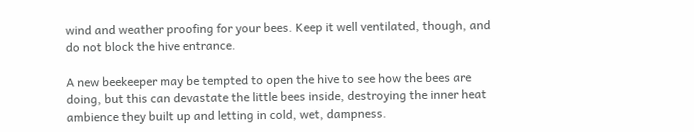wind and weather proofing for your bees. Keep it well ventilated, though, and do not block the hive entrance.

A new beekeeper may be tempted to open the hive to see how the bees are doing, but this can devastate the little bees inside, destroying the inner heat ambience they built up and letting in cold, wet, dampness.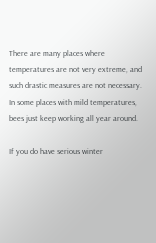There are many places where temperatures are not very extreme, and such drastic measures are not necessary. In some places with mild temperatures, bees just keep working all year around.

If you do have serious winter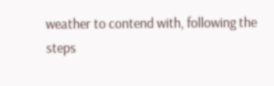weather to contend with, following the steps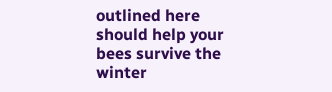outlined here should help your bees survive the winter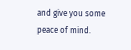and give you some peace of mind.